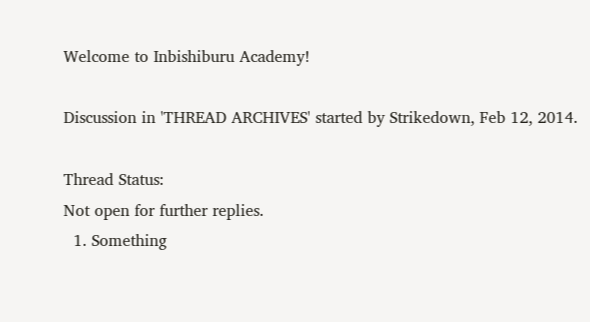Welcome to Inbishiburu Academy!

Discussion in 'THREAD ARCHIVES' started by Strikedown, Feb 12, 2014.

Thread Status:
Not open for further replies.
  1. Something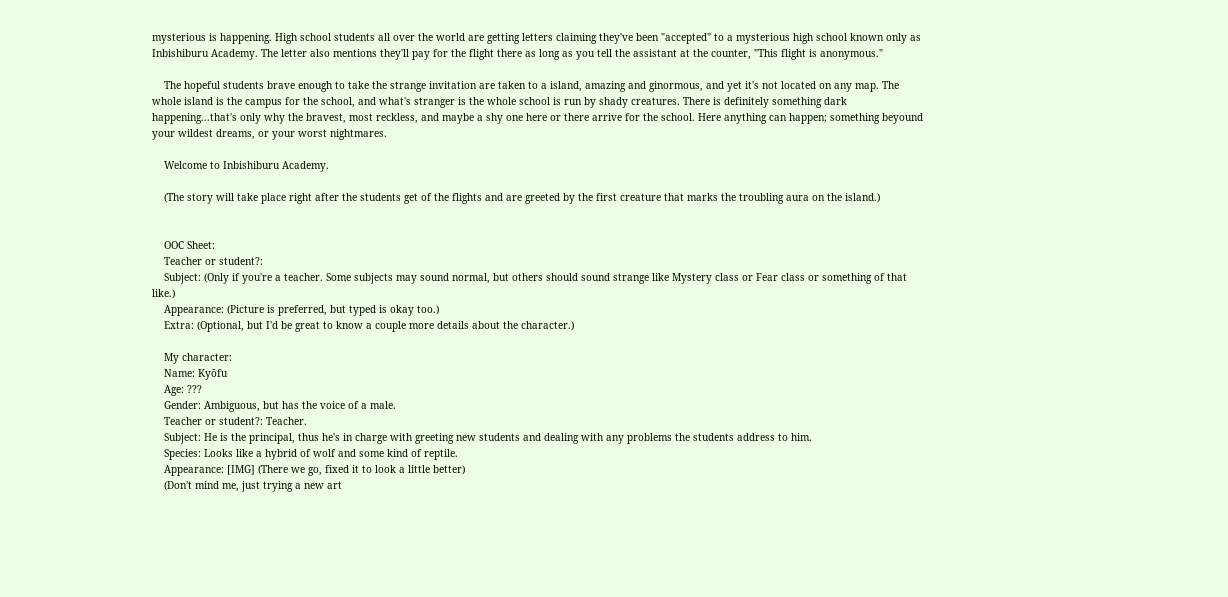mysterious is happening. High school students all over the world are getting letters claiming they've been "accepted" to a mysterious high school known only as Inbishiburu Academy. The letter also mentions they'll pay for the flight there as long as you tell the assistant at the counter, "This flight is anonymous."

    The hopeful students brave enough to take the strange invitation are taken to a island, amazing and ginormous, and yet it's not located on any map. The whole island is the campus for the school, and what's stranger is the whole school is run by shady creatures. There is definitely something dark happening...that's only why the bravest, most reckless, and maybe a shy one here or there arrive for the school. Here anything can happen; something beyound your wildest dreams, or your worst nightmares.

    Welcome to Inbishiburu Academy.

    (The story will take place right after the students get of the flights and are greeted by the first creature that marks the troubling aura on the island.)


    OOC Sheet:
    Teacher or student?:
    Subject: (Only if you're a teacher. Some subjects may sound normal, but others should sound strange like Mystery class or Fear class or something of that like.)
    Appearance: (Picture is preferred, but typed is okay too.)
    Extra: (Optional, but I'd be great to know a couple more details about the character.)

    My character:
    Name: Kyōfu
    Age: ???
    Gender: Ambiguous, but has the voice of a male.
    Teacher or student?: Teacher.
    Subject: He is the principal, thus he's in charge with greeting new students and dealing with any problems the students address to him.
    Species: Looks like a hybrid of wolf and some kind of reptile.
    Appearance: [IMG] (There we go, fixed it to look a little better)
    (Don't mind me, just trying a new art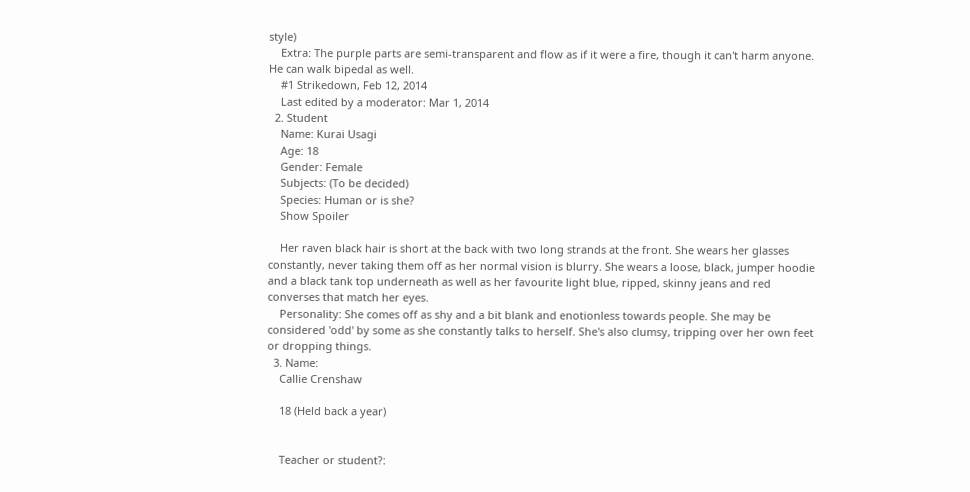style)
    Extra: The purple parts are semi-transparent and flow as if it were a fire, though it can't harm anyone. He can walk bipedal as well.
    #1 Strikedown, Feb 12, 2014
    Last edited by a moderator: Mar 1, 2014
  2. Student
    Name: Kurai Usagi
    Age: 18
    Gender: Female
    Subjects: (To be decided)
    Species: Human or is she?
    Show Spoiler

    Her raven black hair is short at the back with two long strands at the front. She wears her glasses constantly, never taking them off as her normal vision is blurry. She wears a loose, black, jumper hoodie and a black tank top underneath as well as her favourite light blue, ripped, skinny jeans and red converses that match her eyes.
    Personality: She comes off as shy and a bit blank and enotionless towards people. She may be considered 'odd' by some as she constantly talks to herself. She's also clumsy, tripping over her own feet or dropping things.
  3. Name:
    Callie Crenshaw

    18 (Held back a year)


    Teacher or student?: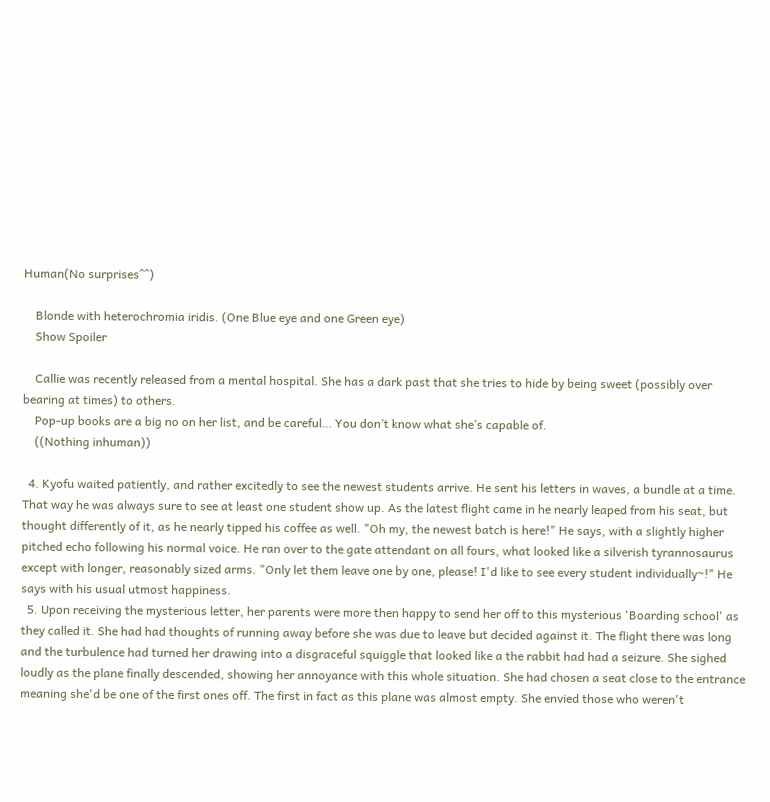Human(No surprises^^)

    Blonde with heterochromia iridis. (One Blue eye and one Green eye)
    Show Spoiler

    Callie was recently released from a mental hospital. She has a dark past that she tries to hide by being sweet (possibly over bearing at times) to others.
    Pop-up books are a big no on her list, and be careful… You don’t know what she’s capable of.
    ((Nothing inhuman))

  4. Kyofu waited patiently, and rather excitedly to see the newest students arrive. He sent his letters in waves, a bundle at a time. That way he was always sure to see at least one student show up. As the latest flight came in he nearly leaped from his seat, but thought differently of it, as he nearly tipped his coffee as well. "Oh my, the newest batch is here!" He says, with a slightly higher pitched echo following his normal voice. He ran over to the gate attendant on all fours, what looked like a silverish tyrannosaurus except with longer, reasonably sized arms. "Only let them leave one by one, please! I'd like to see every student individually~!" He says with his usual utmost happiness.
  5. Upon receiving the mysterious letter, her parents were more then happy to send her off to this mysterious 'Boarding school' as they called it. She had had thoughts of running away before she was due to leave but decided against it. The flight there was long and the turbulence had turned her drawing into a disgraceful squiggle that looked like a the rabbit had had a seizure. She sighed loudly as the plane finally descended, showing her annoyance with this whole situation. She had chosen a seat close to the entrance meaning she'd be one of the first ones off. The first in fact as this plane was almost empty. She envied those who weren't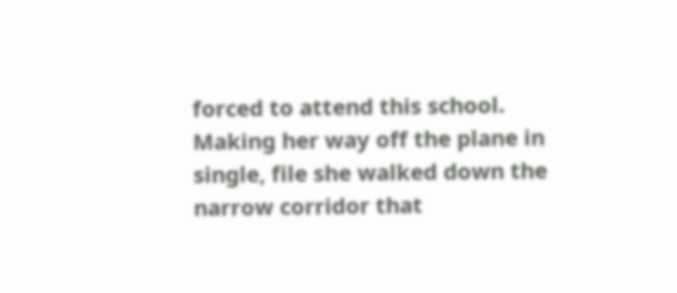forced to attend this school. Making her way off the plane in single, file she walked down the narrow corridor that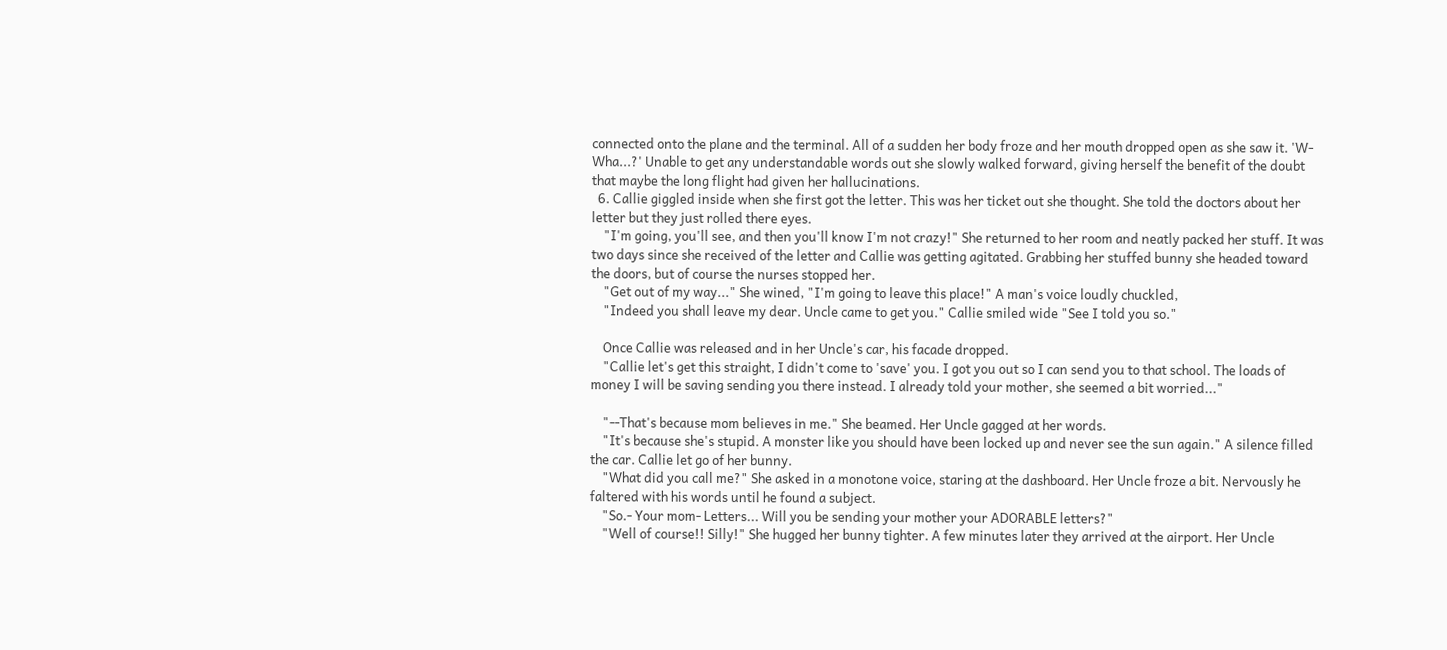connected onto the plane and the terminal. All of a sudden her body froze and her mouth dropped open as she saw it. 'W-Wha...?' Unable to get any understandable words out she slowly walked forward, giving herself the benefit of the doubt that maybe the long flight had given her hallucinations.
  6. Callie giggled inside when she first got the letter. This was her ticket out she thought. She told the doctors about her letter but they just rolled there eyes.
    "I'm going, you'll see, and then you'll know I'm not crazy!" She returned to her room and neatly packed her stuff. It was two days since she received of the letter and Callie was getting agitated. Grabbing her stuffed bunny she headed toward the doors, but of course the nurses stopped her.
    "Get out of my way..." She wined, "I'm going to leave this place!" A man's voice loudly chuckled,
    "Indeed you shall leave my dear. Uncle came to get you." Callie smiled wide "See I told you so."

    Once Callie was released and in her Uncle's car, his facade dropped.
    "Callie let's get this straight, I didn't come to 'save' you. I got you out so I can send you to that school. The loads of money I will be saving sending you there instead. I already told your mother, she seemed a bit worried..."

    "--That's because mom believes in me." She beamed. Her Uncle gagged at her words.
    "It's because she's stupid. A monster like you should have been locked up and never see the sun again." A silence filled the car. Callie let go of her bunny.
    "What did you call me?" She asked in a monotone voice, staring at the dashboard. Her Uncle froze a bit. Nervously he faltered with his words until he found a subject.
    "So.- Your mom- Letters... Will you be sending your mother your ADORABLE letters?"
    "Well of course!! Silly!" She hugged her bunny tighter. A few minutes later they arrived at the airport. Her Uncle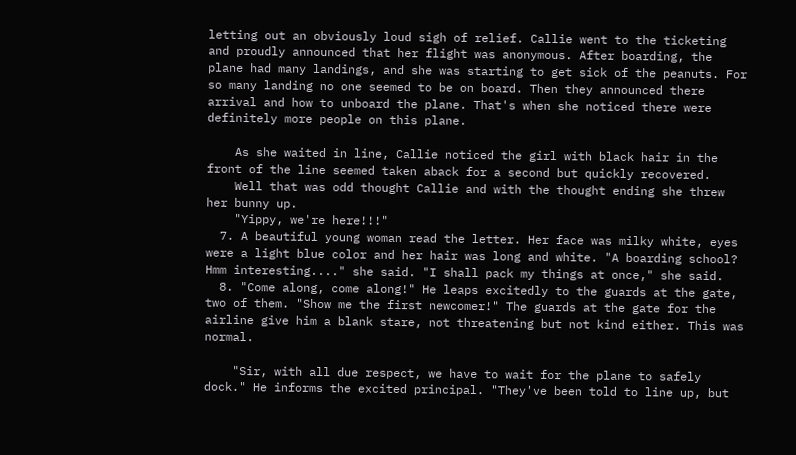letting out an obviously loud sigh of relief. Callie went to the ticketing and proudly announced that her flight was anonymous. After boarding, the plane had many landings, and she was starting to get sick of the peanuts. For so many landing no one seemed to be on board. Then they announced there arrival and how to unboard the plane. That's when she noticed there were definitely more people on this plane.

    As she waited in line, Callie noticed the girl with black hair in the front of the line seemed taken aback for a second but quickly recovered.
    Well that was odd thought Callie and with the thought ending she threw her bunny up.
    "Yippy, we're here!!!"
  7. A beautiful young woman read the letter. Her face was milky white, eyes were a light blue color and her hair was long and white. "A boarding school? Hmm interesting...." she said. "I shall pack my things at once," she said.
  8. "Come along, come along!" He leaps excitedly to the guards at the gate, two of them. "Show me the first newcomer!" The guards at the gate for the airline give him a blank stare, not threatening but not kind either. This was normal.

    "Sir, with all due respect, we have to wait for the plane to safely dock." He informs the excited principal. "They've been told to line up, but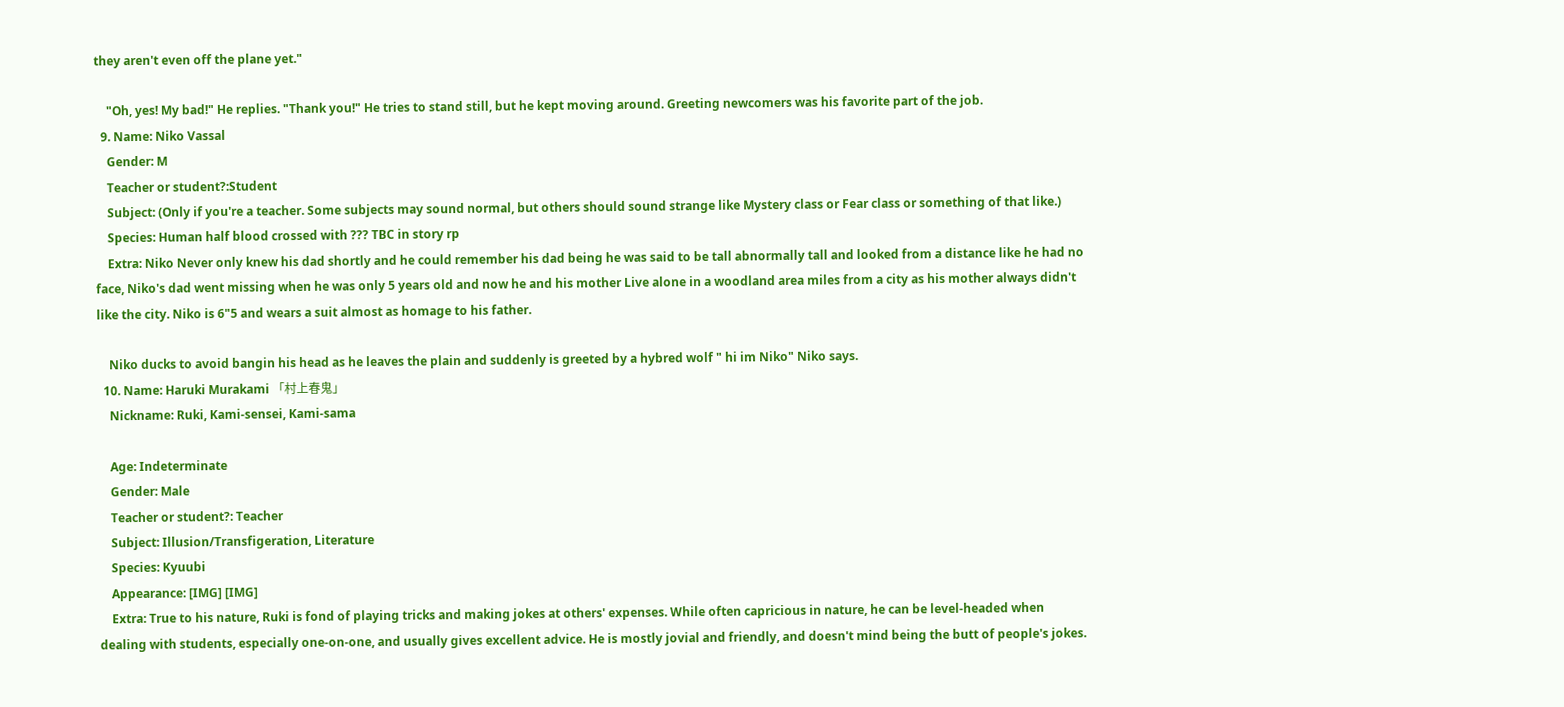they aren't even off the plane yet."

    "Oh, yes! My bad!" He replies. "Thank you!" He tries to stand still, but he kept moving around. Greeting newcomers was his favorite part of the job.
  9. Name: Niko Vassal
    Gender: M
    Teacher or student?:Student
    Subject: (Only if you're a teacher. Some subjects may sound normal, but others should sound strange like Mystery class or Fear class or something of that like.)
    Species: Human half blood crossed with ??? TBC in story rp
    Extra: Niko Never only knew his dad shortly and he could remember his dad being he was said to be tall abnormally tall and looked from a distance like he had no face, Niko's dad went missing when he was only 5 years old and now he and his mother Live alone in a woodland area miles from a city as his mother always didn't like the city. Niko is 6"5 and wears a suit almost as homage to his father.

    Niko ducks to avoid bangin his head as he leaves the plain and suddenly is greeted by a hybred wolf " hi im Niko" Niko says.
  10. Name: Haruki Murakami 「村上春鬼」
    Nickname: Ruki, Kami-sensei, Kami-sama

    Age: Indeterminate
    Gender: Male
    Teacher or student?: Teacher
    Subject: Illusion/Transfigeration, Literature
    Species: Kyuubi
    Appearance: [IMG] [IMG]
    Extra: True to his nature, Ruki is fond of playing tricks and making jokes at others' expenses. While often capricious in nature, he can be level-headed when dealing with students, especially one-on-one, and usually gives excellent advice. He is mostly jovial and friendly, and doesn't mind being the butt of people's jokes.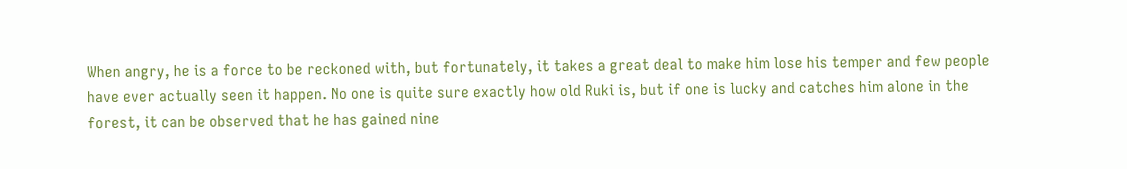When angry, he is a force to be reckoned with, but fortunately, it takes a great deal to make him lose his temper and few people have ever actually seen it happen. No one is quite sure exactly how old Ruki is, but if one is lucky and catches him alone in the forest, it can be observed that he has gained nine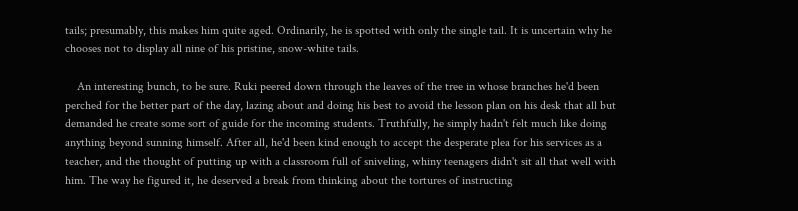tails; presumably, this makes him quite aged. Ordinarily, he is spotted with only the single tail. It is uncertain why he chooses not to display all nine of his pristine, snow-white tails.

    An interesting bunch, to be sure. Ruki peered down through the leaves of the tree in whose branches he'd been perched for the better part of the day, lazing about and doing his best to avoid the lesson plan on his desk that all but demanded he create some sort of guide for the incoming students. Truthfully, he simply hadn't felt much like doing anything beyond sunning himself. After all, he'd been kind enough to accept the desperate plea for his services as a teacher, and the thought of putting up with a classroom full of sniveling, whiny teenagers didn't sit all that well with him. The way he figured it, he deserved a break from thinking about the tortures of instructing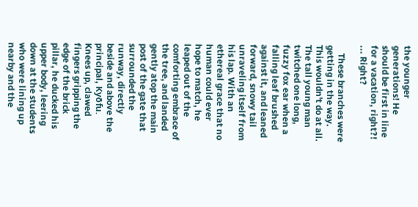the younger generations! He should be first in line for a vacation, right?! ... Right?

    These branches were getting in the way. This wouldn't do at all. The tall young man twitched one long, fuzzy fox ear when a falling leaf brushed against it, and leaned forward, snowy tail unraveling itself from his lap. With an ethereal grace that no human could ever hope to match, he leaped out of the comforting embrace of the tree, and landed gently atop the main post of the gate that surrounded the runway, directly beside and above the principal, Kyōfu. Knees up, clawed fingers gripping the edge of the brick pillar, he ducked his upper body, leering down at the students who were lining up nearby and the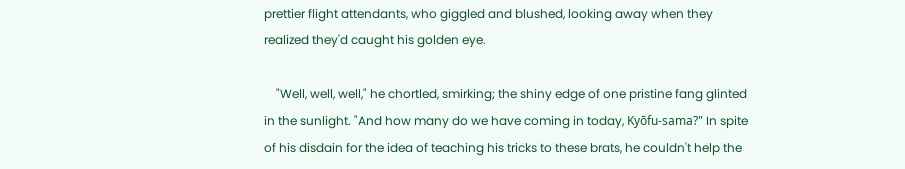prettier flight attendants, who giggled and blushed, looking away when they realized they'd caught his golden eye.

    "Well, well, well," he chortled, smirking; the shiny edge of one pristine fang glinted in the sunlight. "And how many do we have coming in today, Kyōfu-sama?" In spite of his disdain for the idea of teaching his tricks to these brats, he couldn't help the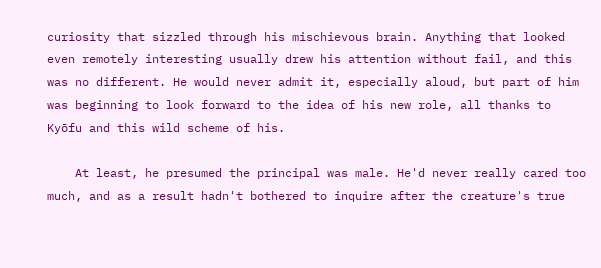curiosity that sizzled through his mischievous brain. Anything that looked even remotely interesting usually drew his attention without fail, and this was no different. He would never admit it, especially aloud, but part of him was beginning to look forward to the idea of his new role, all thanks to Kyōfu and this wild scheme of his.

    At least, he presumed the principal was male. He'd never really cared too much, and as a result hadn't bothered to inquire after the creature's true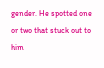gender. He spotted one or two that stuck out to him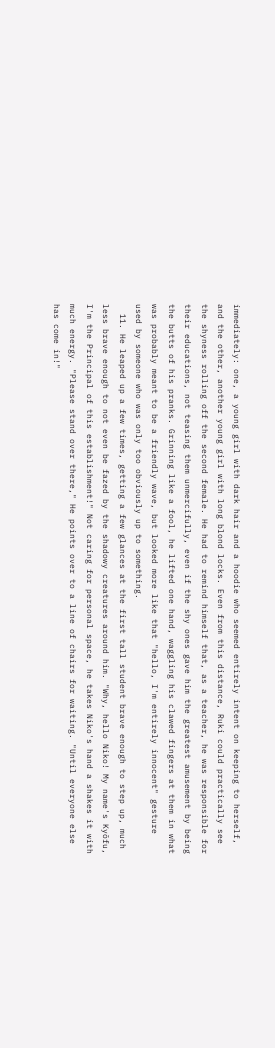immediately: one, a young girl with dark hair and a hoodie who seemed entirely intent on keeping to herself, and the other, another young girl with long blond locks. Even from this distance, Ruki could practically see the shyness rolling off the second female. He had to remind himself that, as a teacher, he was responsible for their educations, not teasing them unmercifully, even if the shy ones gave him the greatest amusement by being the butts of his pranks. Grinning like a fool, he lifted one hand, waggling his clawed fingers at them in what was probably meant to be a friendly wave, but looked more like that "hello, I'm entirely innocent" gesture used by someone who was only too obviously up to something.
  11. He leaped up a few times, getting a few glances at the first tall student brave enough to step up, much less brave enough to not even be fazed by the shadowy creatures around him. "Why, hello Niko! My name's Kyōfu, I'm the Principal of this establishment!" Not caring for personal space, he takes Niko's hand a shakes it with much energy. "Please stand over there," He points over to a line of chairs for waiting. "Until everyone else has come in!"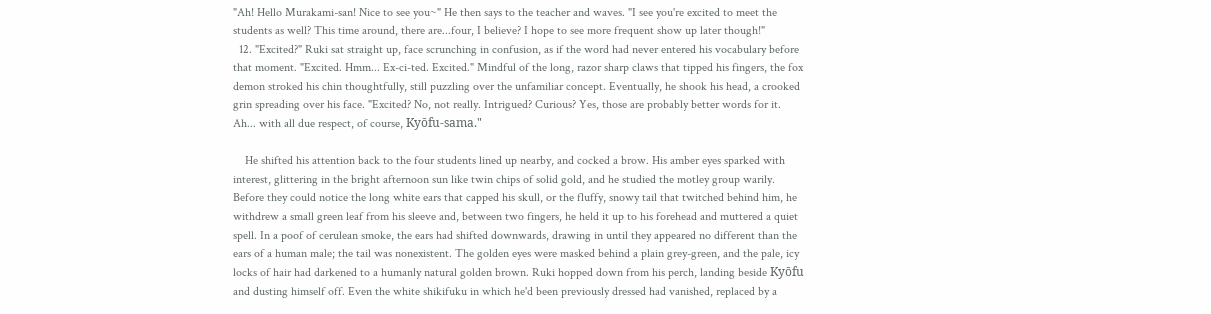"Ah! Hello Murakami-san! Nice to see you~" He then says to the teacher and waves. "I see you're excited to meet the students as well? This time around, there are...four, I believe? I hope to see more frequent show up later though!"
  12. "Excited?" Ruki sat straight up, face scrunching in confusion, as if the word had never entered his vocabulary before that moment. "Excited. Hmm... Ex-ci-ted. Excited." Mindful of the long, razor sharp claws that tipped his fingers, the fox demon stroked his chin thoughtfully, still puzzling over the unfamiliar concept. Eventually, he shook his head, a crooked grin spreading over his face. "Excited? No, not really. Intrigued? Curious? Yes, those are probably better words for it. Ah... with all due respect, of course, Kyōfu-sama."

    He shifted his attention back to the four students lined up nearby, and cocked a brow. His amber eyes sparked with interest, glittering in the bright afternoon sun like twin chips of solid gold, and he studied the motley group warily. Before they could notice the long white ears that capped his skull, or the fluffy, snowy tail that twitched behind him, he withdrew a small green leaf from his sleeve and, between two fingers, he held it up to his forehead and muttered a quiet spell. In a poof of cerulean smoke, the ears had shifted downwards, drawing in until they appeared no different than the ears of a human male; the tail was nonexistent. The golden eyes were masked behind a plain grey-green, and the pale, icy locks of hair had darkened to a humanly natural golden brown. Ruki hopped down from his perch, landing beside Kyōfu and dusting himself off. Even the white shikifuku in which he'd been previously dressed had vanished, replaced by a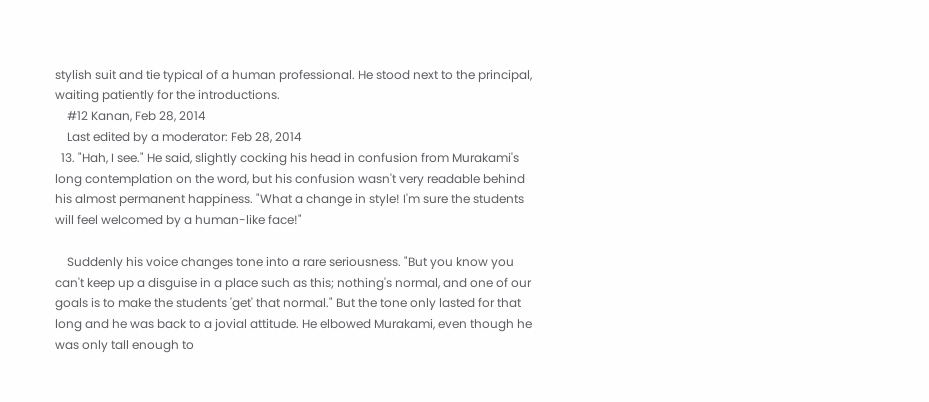stylish suit and tie typical of a human professional. He stood next to the principal, waiting patiently for the introductions.
    #12 Kanan, Feb 28, 2014
    Last edited by a moderator: Feb 28, 2014
  13. "Hah, I see." He said, slightly cocking his head in confusion from Murakami's long contemplation on the word, but his confusion wasn't very readable behind his almost permanent happiness. "What a change in style! I'm sure the students will feel welcomed by a human-like face!"

    Suddenly his voice changes tone into a rare seriousness. "But you know you can't keep up a disguise in a place such as this; nothing's normal, and one of our goals is to make the students 'get' that normal." But the tone only lasted for that long and he was back to a jovial attitude. He elbowed Murakami, even though he was only tall enough to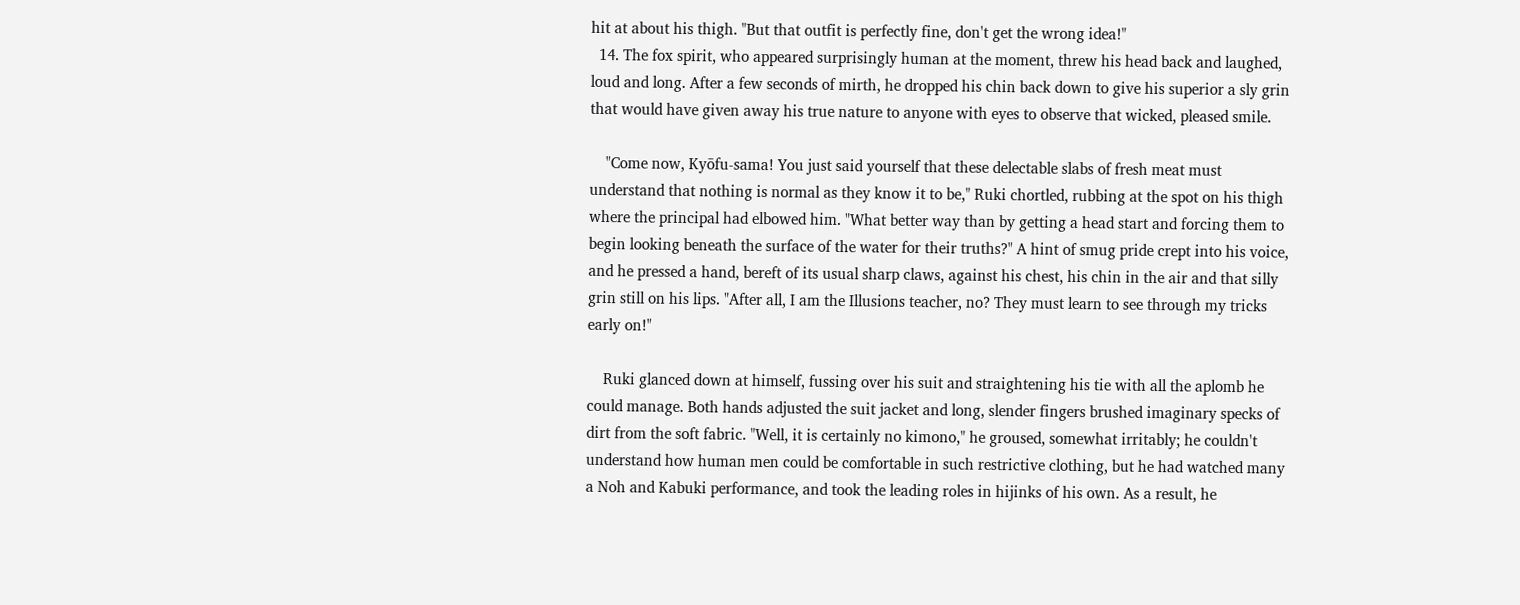hit at about his thigh. "But that outfit is perfectly fine, don't get the wrong idea!"
  14. The fox spirit, who appeared surprisingly human at the moment, threw his head back and laughed, loud and long. After a few seconds of mirth, he dropped his chin back down to give his superior a sly grin that would have given away his true nature to anyone with eyes to observe that wicked, pleased smile.

    "Come now, Kyōfu-sama! You just said yourself that these delectable slabs of fresh meat must understand that nothing is normal as they know it to be," Ruki chortled, rubbing at the spot on his thigh where the principal had elbowed him. "What better way than by getting a head start and forcing them to begin looking beneath the surface of the water for their truths?" A hint of smug pride crept into his voice, and he pressed a hand, bereft of its usual sharp claws, against his chest, his chin in the air and that silly grin still on his lips. "After all, I am the Illusions teacher, no? They must learn to see through my tricks early on!"

    Ruki glanced down at himself, fussing over his suit and straightening his tie with all the aplomb he could manage. Both hands adjusted the suit jacket and long, slender fingers brushed imaginary specks of dirt from the soft fabric. "Well, it is certainly no kimono," he groused, somewhat irritably; he couldn't understand how human men could be comfortable in such restrictive clothing, but he had watched many a Noh and Kabuki performance, and took the leading roles in hijinks of his own. As a result, he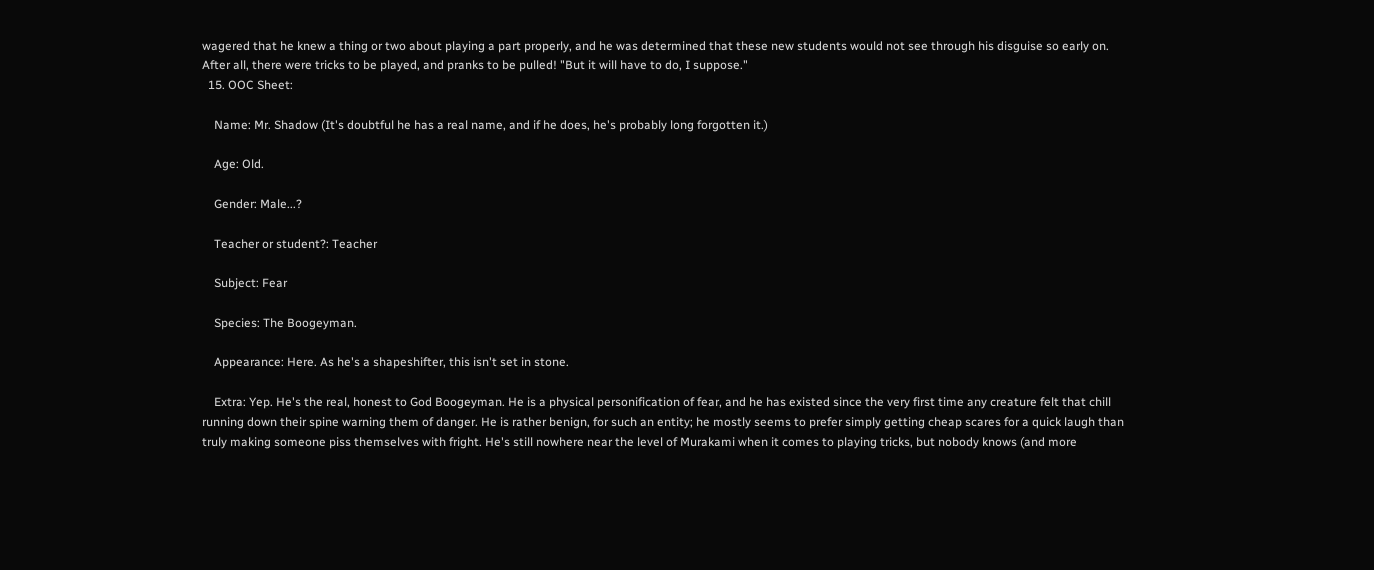wagered that he knew a thing or two about playing a part properly, and he was determined that these new students would not see through his disguise so early on. After all, there were tricks to be played, and pranks to be pulled! "But it will have to do, I suppose."
  15. OOC Sheet:

    Name: Mr. Shadow (It's doubtful he has a real name, and if he does, he's probably long forgotten it.)

    Age: Old.

    Gender: Male...?

    Teacher or student?: Teacher

    Subject: Fear

    Species: The Boogeyman.

    Appearance: Here. As he's a shapeshifter, this isn't set in stone.

    Extra: Yep. He's the real, honest to God Boogeyman. He is a physical personification of fear, and he has existed since the very first time any creature felt that chill running down their spine warning them of danger. He is rather benign, for such an entity; he mostly seems to prefer simply getting cheap scares for a quick laugh than truly making someone piss themselves with fright. He's still nowhere near the level of Murakami when it comes to playing tricks, but nobody knows (and more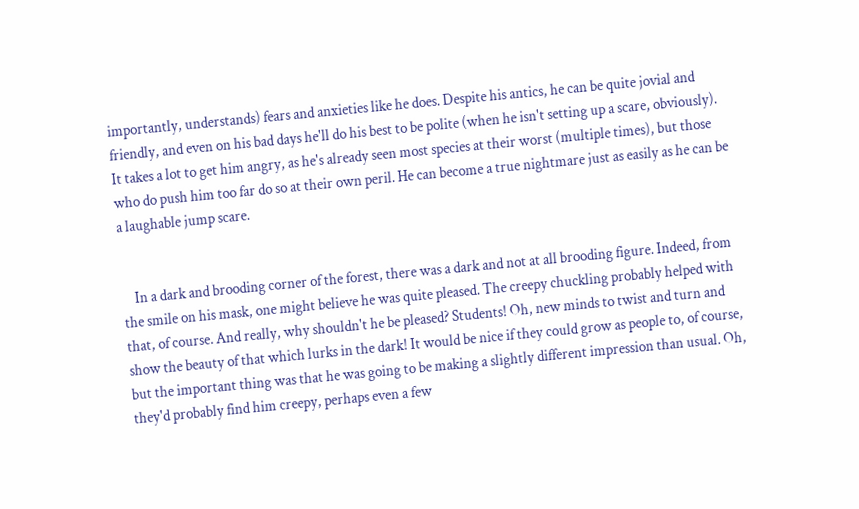importantly, understands) fears and anxieties like he does. Despite his antics, he can be quite jovial and friendly, and even on his bad days he'll do his best to be polite (when he isn't setting up a scare, obviously). It takes a lot to get him angry, as he's already seen most species at their worst (multiple times), but those who do push him too far do so at their own peril. He can become a true nightmare just as easily as he can be a laughable jump scare.


    In a dark and brooding corner of the forest, there was a dark and not at all brooding figure. Indeed, from the smile on his mask, one might believe he was quite pleased. The creepy chuckling probably helped with that, of course. And really, why shouldn't he be pleased? Students! Oh, new minds to twist and turn and show the beauty of that which lurks in the dark! It would be nice if they could grow as people to, of course, but the important thing was that he was going to be making a slightly different impression than usual. Oh, they'd probably find him creepy, perhaps even a few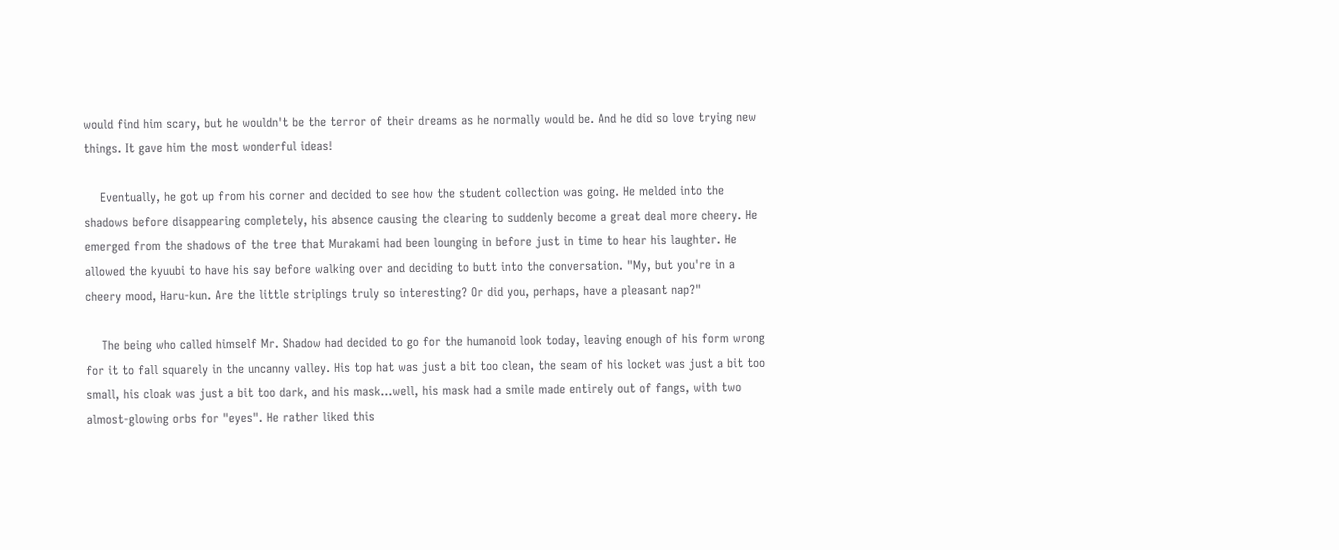would find him scary, but he wouldn't be the terror of their dreams as he normally would be. And he did so love trying new things. It gave him the most wonderful ideas!

    Eventually, he got up from his corner and decided to see how the student collection was going. He melded into the shadows before disappearing completely, his absence causing the clearing to suddenly become a great deal more cheery. He emerged from the shadows of the tree that Murakami had been lounging in before just in time to hear his laughter. He allowed the kyuubi to have his say before walking over and deciding to butt into the conversation. "My, but you're in a cheery mood, Haru-kun. Are the little striplings truly so interesting? Or did you, perhaps, have a pleasant nap?"

    The being who called himself Mr. Shadow had decided to go for the humanoid look today, leaving enough of his form wrong for it to fall squarely in the uncanny valley. His top hat was just a bit too clean, the seam of his locket was just a bit too small, his cloak was just a bit too dark, and his mask...well, his mask had a smile made entirely out of fangs, with two almost-glowing orbs for "eyes". He rather liked this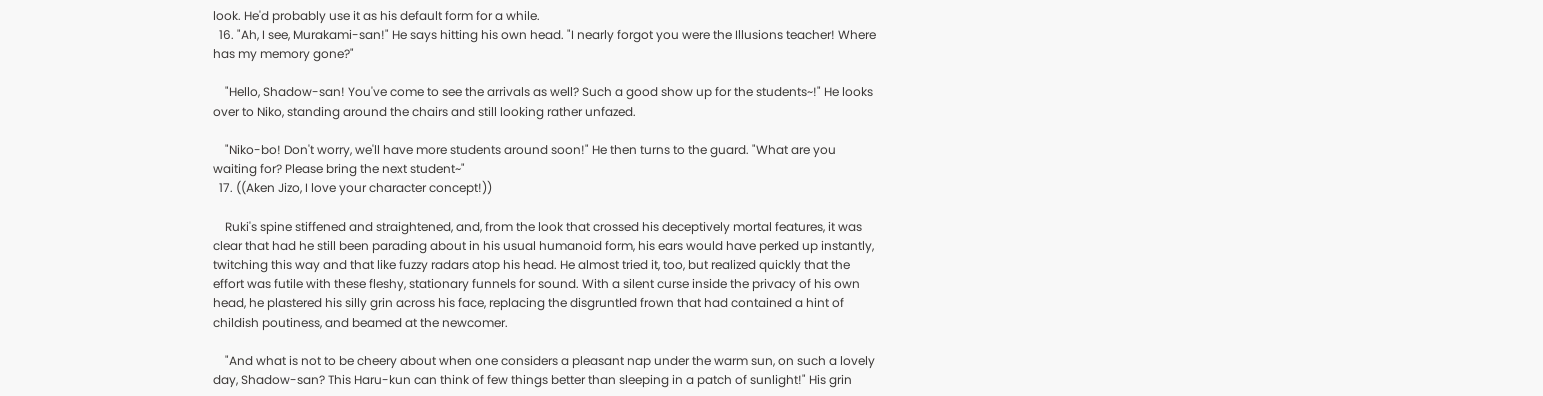look. He'd probably use it as his default form for a while.
  16. "Ah, I see, Murakami-san!" He says hitting his own head. "I nearly forgot you were the Illusions teacher! Where has my memory gone?"

    "Hello, Shadow-san! You've come to see the arrivals as well? Such a good show up for the students~!" He looks over to Niko, standing around the chairs and still looking rather unfazed.

    "Niko-bo! Don't worry, we'll have more students around soon!" He then turns to the guard. "What are you waiting for? Please bring the next student~"
  17. ((Aken Jizo, I love your character concept!))

    Ruki's spine stiffened and straightened, and, from the look that crossed his deceptively mortal features, it was clear that had he still been parading about in his usual humanoid form, his ears would have perked up instantly, twitching this way and that like fuzzy radars atop his head. He almost tried it, too, but realized quickly that the effort was futile with these fleshy, stationary funnels for sound. With a silent curse inside the privacy of his own head, he plastered his silly grin across his face, replacing the disgruntled frown that had contained a hint of childish poutiness, and beamed at the newcomer.

    "And what is not to be cheery about when one considers a pleasant nap under the warm sun, on such a lovely day, Shadow-san? This Haru-kun can think of few things better than sleeping in a patch of sunlight!" His grin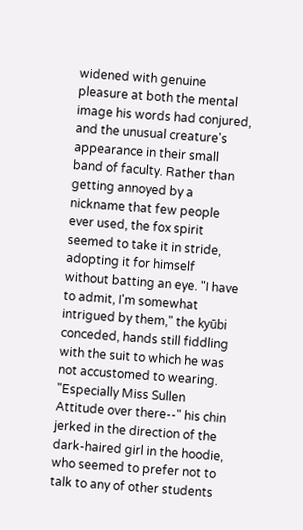widened with genuine pleasure at both the mental image his words had conjured, and the unusual creature's appearance in their small band of faculty. Rather than getting annoyed by a nickname that few people ever used, the fox spirit seemed to take it in stride, adopting it for himself without batting an eye. "I have to admit, I'm somewhat intrigued by them," the kyūbi conceded, hands still fiddling with the suit to which he was not accustomed to wearing. "Especially Miss Sullen Attitude over there--" his chin jerked in the direction of the dark-haired girl in the hoodie, who seemed to prefer not to talk to any of other students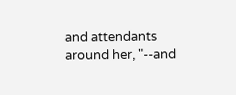and attendants around her, "--and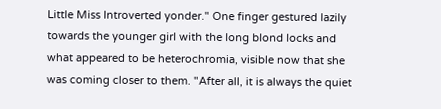Little Miss Introverted yonder." One finger gestured lazily towards the younger girl with the long blond locks and what appeared to be heterochromia, visible now that she was coming closer to them. "After all, it is always the quiet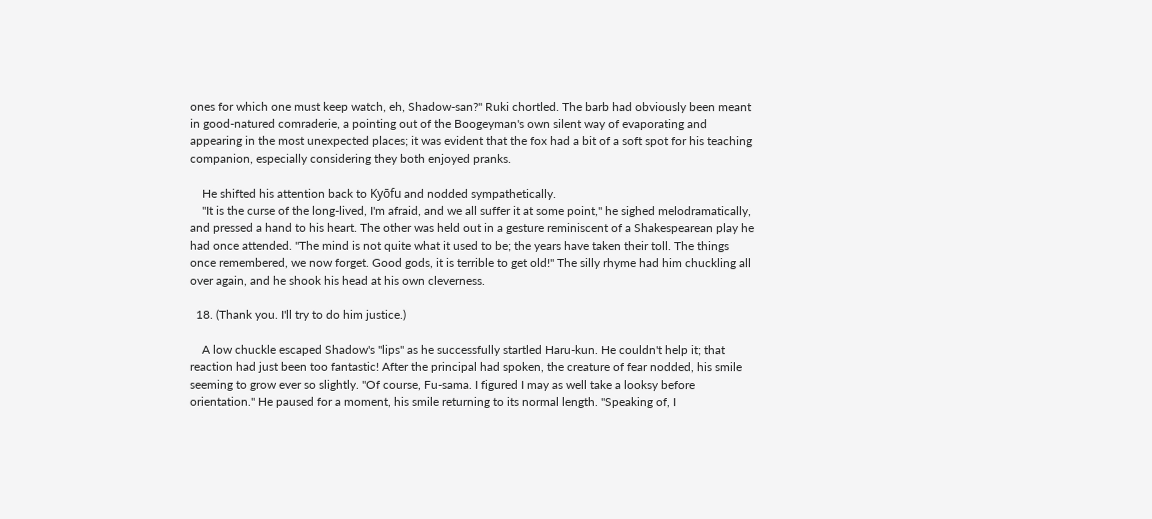ones for which one must keep watch, eh, Shadow-san?" Ruki chortled. The barb had obviously been meant in good-natured comraderie, a pointing out of the Boogeyman's own silent way of evaporating and appearing in the most unexpected places; it was evident that the fox had a bit of a soft spot for his teaching companion, especially considering they both enjoyed pranks.

    He shifted his attention back to Kyōfu and nodded sympathetically.
    "It is the curse of the long-lived, I'm afraid, and we all suffer it at some point," he sighed melodramatically, and pressed a hand to his heart. The other was held out in a gesture reminiscent of a Shakespearean play he had once attended. "The mind is not quite what it used to be; the years have taken their toll. The things once remembered, we now forget. Good gods, it is terrible to get old!" The silly rhyme had him chuckling all over again, and he shook his head at his own cleverness.

  18. (Thank you. I'll try to do him justice.)

    A low chuckle escaped Shadow's "lips" as he successfully startled Haru-kun. He couldn't help it; that reaction had just been too fantastic! After the principal had spoken, the creature of fear nodded, his smile seeming to grow ever so slightly. "Of course, Fu-sama. I figured I may as well take a looksy before orientation." He paused for a moment, his smile returning to its normal length. "Speaking of, I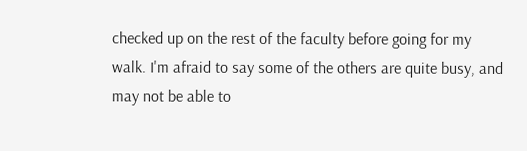checked up on the rest of the faculty before going for my walk. I'm afraid to say some of the others are quite busy, and may not be able to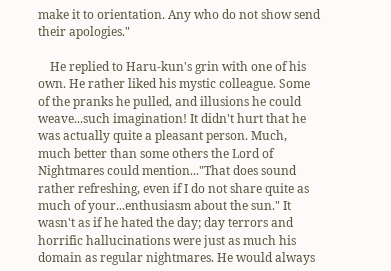make it to orientation. Any who do not show send their apologies."

    He replied to Haru-kun's grin with one of his own. He rather liked his mystic colleague. Some of the pranks he pulled, and illusions he could weave...such imagination! It didn't hurt that he was actually quite a pleasant person. Much, much better than some others the Lord of Nightmares could mention..."That does sound rather refreshing, even if I do not share quite as much of your...enthusiasm about the sun." It wasn't as if he hated the day; day terrors and horrific hallucinations were just as much his domain as regular nightmares. He would always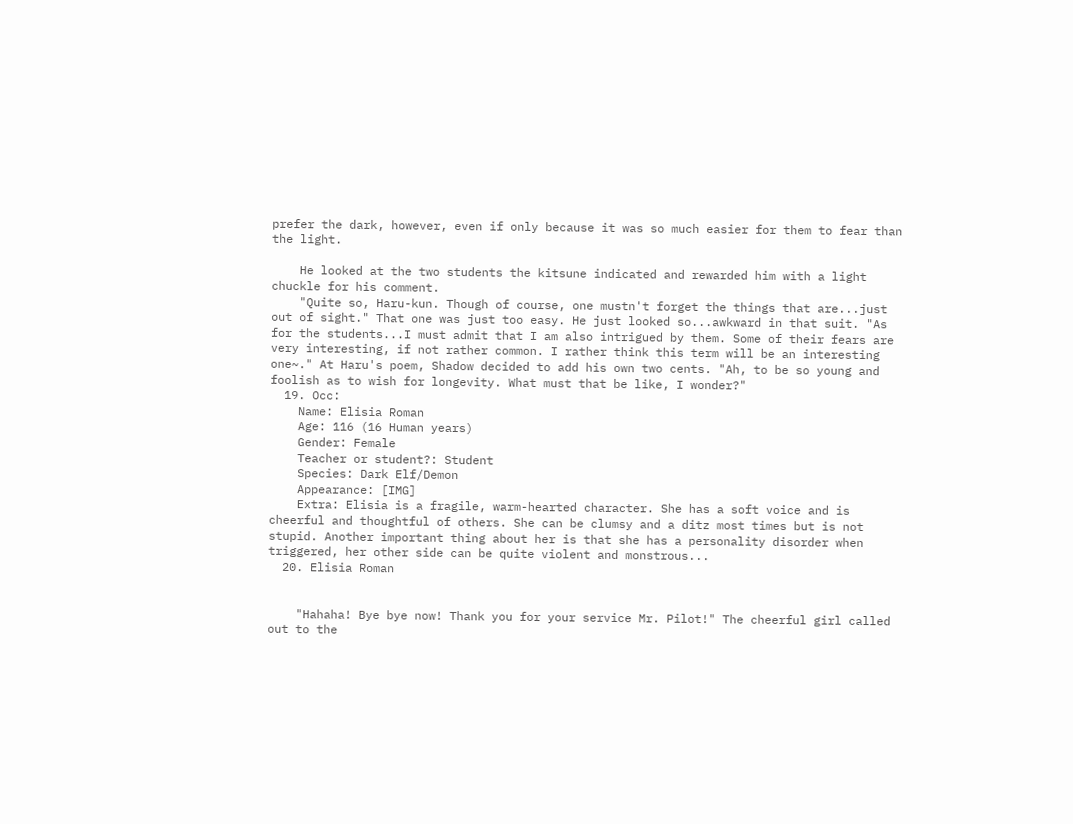prefer the dark, however, even if only because it was so much easier for them to fear than the light.

    He looked at the two students the kitsune indicated and rewarded him with a light chuckle for his comment.
    "Quite so, Haru-kun. Though of course, one mustn't forget the things that are...just out of sight." That one was just too easy. He just looked so...awkward in that suit. "As for the students...I must admit that I am also intrigued by them. Some of their fears are very interesting, if not rather common. I rather think this term will be an interesting one~." At Haru's poem, Shadow decided to add his own two cents. "Ah, to be so young and foolish as to wish for longevity. What must that be like, I wonder?"
  19. Occ:
    Name: Elisia Roman
    Age: 116 (16 Human years)
    Gender: Female
    Teacher or student?: Student
    Species: Dark Elf/Demon
    Appearance: [IMG]
    Extra: Elisia is a fragile, warm-hearted character. She has a soft voice and is cheerful and thoughtful of others. She can be clumsy and a ditz most times but is not stupid. Another important thing about her is that she has a personality disorder when triggered, her other side can be quite violent and monstrous...
  20. Elisia Roman


    "Hahaha! Bye bye now! Thank you for your service Mr. Pilot!" The cheerful girl called out to the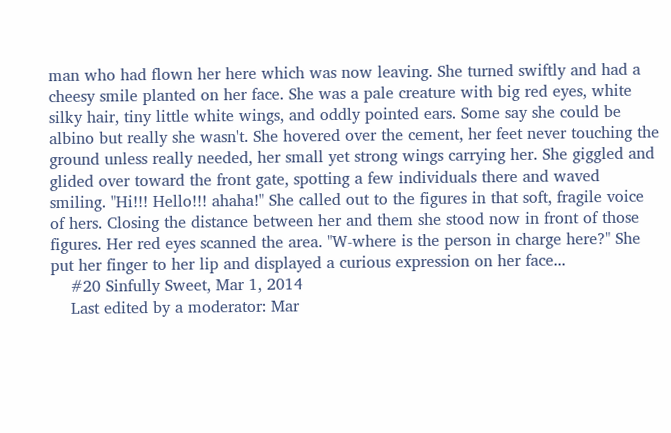man who had flown her here which was now leaving. She turned swiftly and had a cheesy smile planted on her face. She was a pale creature with big red eyes, white silky hair, tiny little white wings, and oddly pointed ears. Some say she could be albino but really she wasn't. She hovered over the cement, her feet never touching the ground unless really needed, her small yet strong wings carrying her. She giggled and glided over toward the front gate, spotting a few individuals there and waved smiling. "Hi!!! Hello!!! ahaha!" She called out to the figures in that soft, fragile voice of hers. Closing the distance between her and them she stood now in front of those figures. Her red eyes scanned the area. "W-where is the person in charge here?" She put her finger to her lip and displayed a curious expression on her face...
    #20 Sinfully Sweet, Mar 1, 2014
    Last edited by a moderator: Mar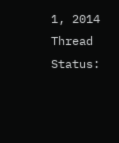1, 2014
Thread Status: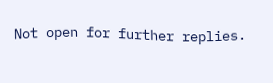Not open for further replies.